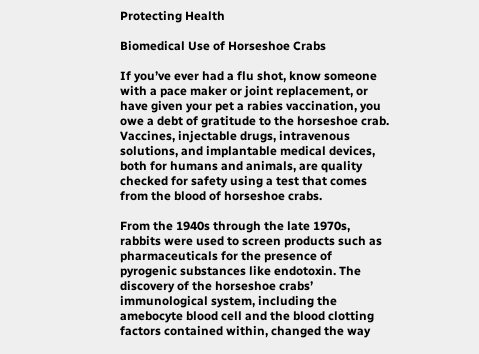Protecting Health

Biomedical Use of Horseshoe Crabs

If you’ve ever had a flu shot, know someone with a pace maker or joint replacement, or have given your pet a rabies vaccination, you owe a debt of gratitude to the horseshoe crab.  Vaccines, injectable drugs, intravenous solutions, and implantable medical devices, both for humans and animals, are quality checked for safety using a test that comes from the blood of horseshoe crabs.

From the 1940s through the late 1970s, rabbits were used to screen products such as pharmaceuticals for the presence of pyrogenic substances like endotoxin. The discovery of the horseshoe crabs’ immunological system, including the amebocyte blood cell and the blood clotting factors contained within, changed the way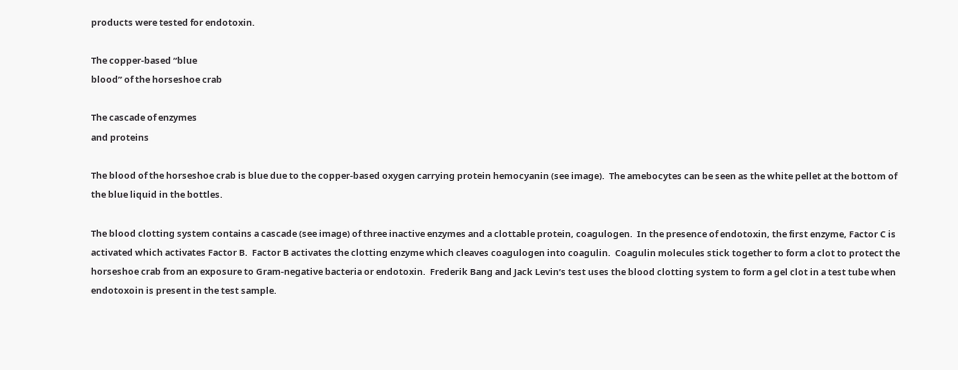products were tested for endotoxin.

The copper-based “blue
blood” of the horseshoe crab

The cascade of enzymes
and proteins

The blood of the horseshoe crab is blue due to the copper-based oxygen carrying protein hemocyanin (see image).  The amebocytes can be seen as the white pellet at the bottom of the blue liquid in the bottles.

The blood clotting system contains a cascade (see image) of three inactive enzymes and a clottable protein, coagulogen.  In the presence of endotoxin, the first enzyme, Factor C is activated which activates Factor B.  Factor B activates the clotting enzyme which cleaves coagulogen into coagulin.  Coagulin molecules stick together to form a clot to protect the horseshoe crab from an exposure to Gram-negative bacteria or endotoxin.  Frederik Bang and Jack Levin’s test uses the blood clotting system to form a gel clot in a test tube when endotoxoin is present in the test sample.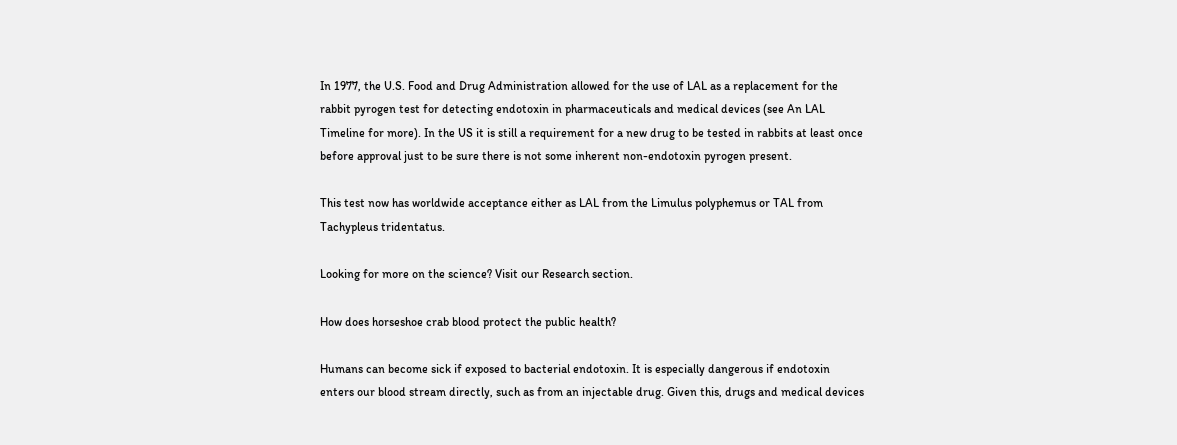In 1977, the U.S. Food and Drug Administration allowed for the use of LAL as a replacement for the rabbit pyrogen test for detecting endotoxin in pharmaceuticals and medical devices (see An LAL Timeline for more). In the US it is still a requirement for a new drug to be tested in rabbits at least once before approval just to be sure there is not some inherent non-endotoxin pyrogen present.

This test now has worldwide acceptance either as LAL from the Limulus polyphemus or TAL from Tachypleus tridentatus.

Looking for more on the science? Visit our Research section.

How does horseshoe crab blood protect the public health?

Humans can become sick if exposed to bacterial endotoxin. It is especially dangerous if endotoxin enters our blood stream directly, such as from an injectable drug. Given this, drugs and medical devices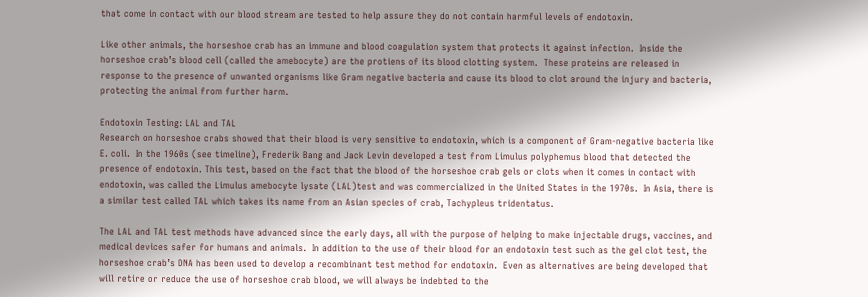that come in contact with our blood stream are tested to help assure they do not contain harmful levels of endotoxin.

Like other animals, the horseshoe crab has an immune and blood coagulation system that protects it against infection.  Inside the horseshoe crab’s blood cell (called the amebocyte) are the protiens of its blood clotting system.  These proteins are released in response to the presence of unwanted organisms like Gram negative bacteria and cause its blood to clot around the injury and bacteria, protecting the animal from further harm.

Endotoxin Testing: LAL and TAL
Research on horseshoe crabs showed that their blood is very sensitive to endotoxin, which is a component of Gram-negative bacteria like E. coli.  In the 1960s (see timeline), Frederik Bang and Jack Levin developed a test from Limulus polyphemus blood that detected the presence of endotoxin. This test, based on the fact that the blood of the horseshoe crab gels or clots when it comes in contact with endotoxin, was called the Limulus amebocyte lysate (LAL)test and was commercialized in the United States in the 1970s.  In Asia, there is a similar test called TAL which takes its name from an Asian species of crab, Tachypleus tridentatus.

The LAL and TAL test methods have advanced since the early days, all with the purpose of helping to make injectable drugs, vaccines, and medical devices safer for humans and animals.  In addition to the use of their blood for an endotoxin test such as the gel clot test, the horseshoe crab’s DNA has been used to develop a recombinant test method for endotoxin.  Even as alternatives are being developed that will retire or reduce the use of horseshoe crab blood, we will always be indebted to the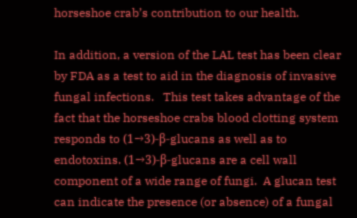horseshoe crab’s contribution to our health.

In addition, a version of the LAL test has been clear by FDA as a test to aid in the diagnosis of invasive fungal infections.   This test takes advantage of the fact that the horseshoe crabs blood clotting system responds to (1→3)-β-glucans as well as to endotoxins. (1→3)-β-glucans are a cell wall component of a wide range of fungi.  A glucan test can indicate the presence (or absence) of a fungal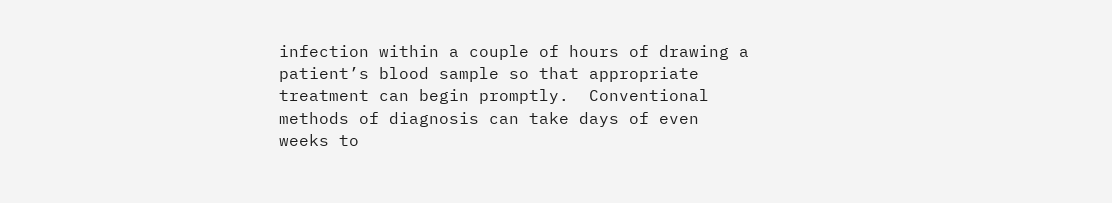infection within a couple of hours of drawing a patient’s blood sample so that appropriate treatment can begin promptly.  Conventional methods of diagnosis can take days of even weeks to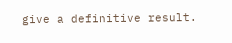give a definitive result.